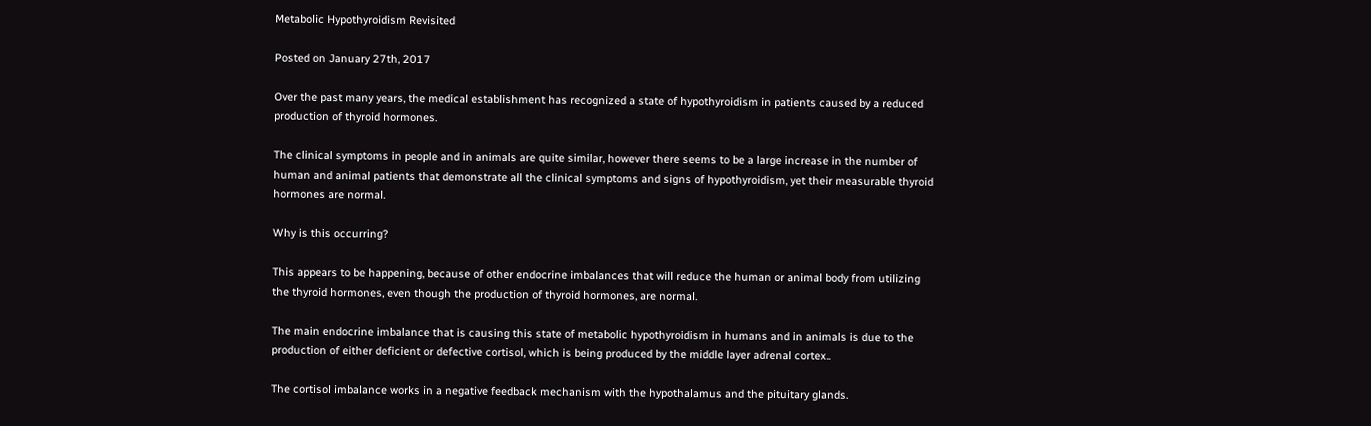Metabolic Hypothyroidism Revisited

Posted on January 27th, 2017

Over the past many years, the medical establishment has recognized a state of hypothyroidism in patients caused by a reduced production of thyroid hormones.

The clinical symptoms in people and in animals are quite similar, however there seems to be a large increase in the number of human and animal patients that demonstrate all the clinical symptoms and signs of hypothyroidism, yet their measurable thyroid hormones are normal.

Why is this occurring?

This appears to be happening, because of other endocrine imbalances that will reduce the human or animal body from utilizing the thyroid hormones, even though the production of thyroid hormones, are normal.

The main endocrine imbalance that is causing this state of metabolic hypothyroidism in humans and in animals is due to the production of either deficient or defective cortisol, which is being produced by the middle layer adrenal cortex..

The cortisol imbalance works in a negative feedback mechanism with the hypothalamus and the pituitary glands.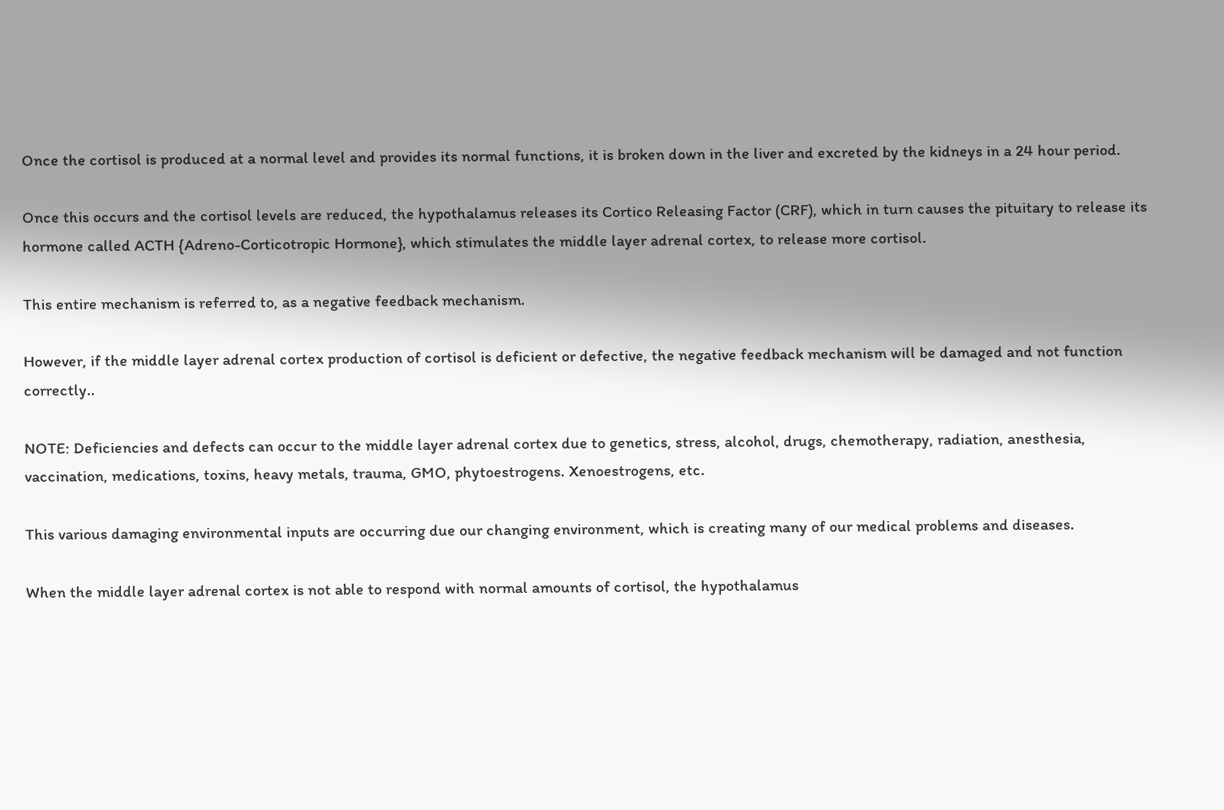Once the cortisol is produced at a normal level and provides its normal functions, it is broken down in the liver and excreted by the kidneys in a 24 hour period.

Once this occurs and the cortisol levels are reduced, the hypothalamus releases its Cortico Releasing Factor (CRF), which in turn causes the pituitary to release its hormone called ACTH {Adreno-Corticotropic Hormone}, which stimulates the middle layer adrenal cortex, to release more cortisol.

This entire mechanism is referred to, as a negative feedback mechanism.

However, if the middle layer adrenal cortex production of cortisol is deficient or defective, the negative feedback mechanism will be damaged and not function correctly..

NOTE: Deficiencies and defects can occur to the middle layer adrenal cortex due to genetics, stress, alcohol, drugs, chemotherapy, radiation, anesthesia, vaccination, medications, toxins, heavy metals, trauma, GMO, phytoestrogens. Xenoestrogens, etc.

This various damaging environmental inputs are occurring due our changing environment, which is creating many of our medical problems and diseases.

When the middle layer adrenal cortex is not able to respond with normal amounts of cortisol, the hypothalamus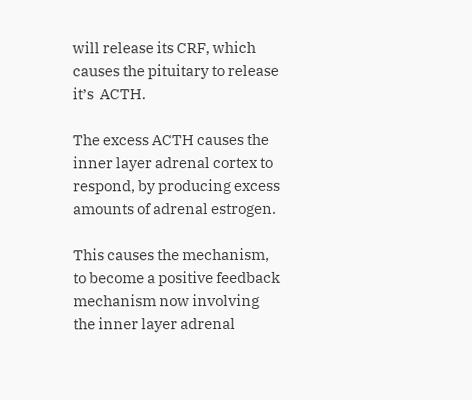will release its CRF, which causes the pituitary to release it’s  ACTH.

The excess ACTH causes the inner layer adrenal cortex to respond, by producing excess amounts of adrenal estrogen.

This causes the mechanism, to become a positive feedback mechanism now involving the inner layer adrenal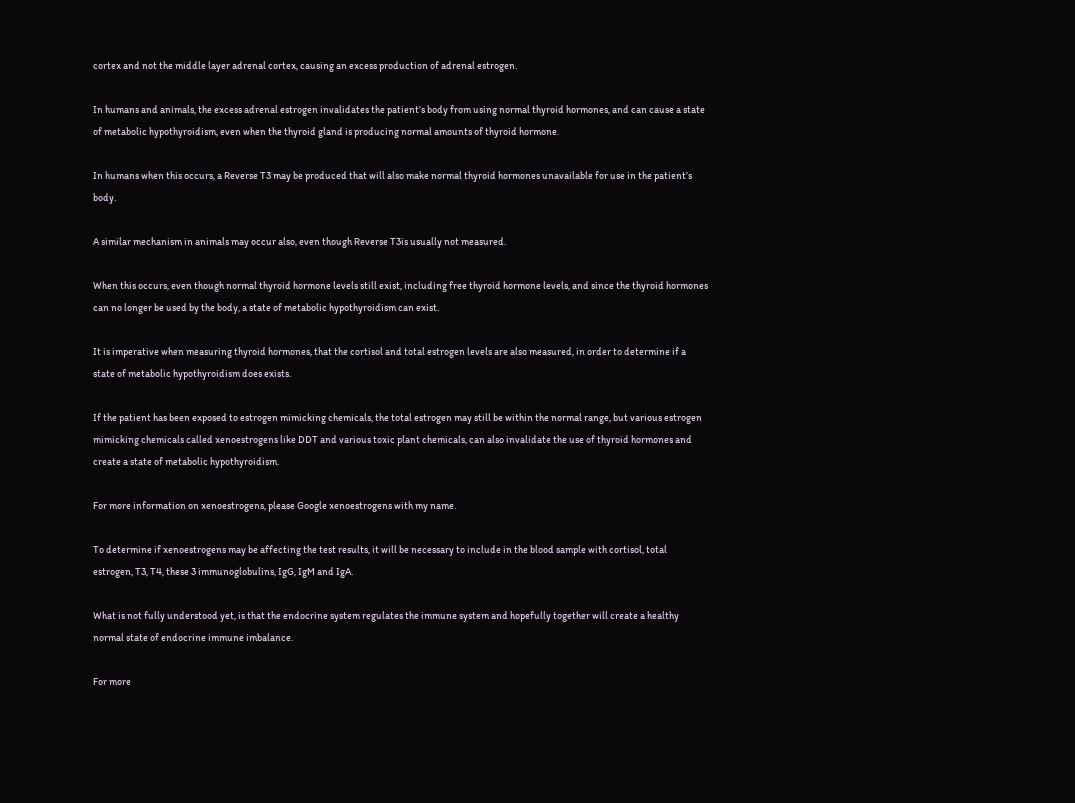cortex and not the middle layer adrenal cortex, causing an excess production of adrenal estrogen.

In humans and animals, the excess adrenal estrogen invalidates the patient’s body from using normal thyroid hormones, and can cause a state of metabolic hypothyroidism, even when the thyroid gland is producing normal amounts of thyroid hormone.

In humans when this occurs, a Reverse T3 may be produced that will also make normal thyroid hormones unavailable for use in the patient’s body.

A similar mechanism in animals may occur also, even though Reverse T3is usually not measured.

When this occurs, even though normal thyroid hormone levels still exist, including free thyroid hormone levels, and since the thyroid hormones can no longer be used by the body, a state of metabolic hypothyroidism can exist.

It is imperative when measuring thyroid hormones, that the cortisol and total estrogen levels are also measured, in order to determine if a state of metabolic hypothyroidism does exists.

If the patient has been exposed to estrogen mimicking chemicals, the total estrogen may still be within the normal range, but various estrogen mimicking chemicals called xenoestrogens like DDT and various toxic plant chemicals, can also invalidate the use of thyroid hormones and create a state of metabolic hypothyroidism.

For more information on xenoestrogens, please Google xenoestrogens with my name.

To determine if xenoestrogens may be affecting the test results, it will be necessary to include in the blood sample with cortisol, total estrogen, T3, T4, these 3 immunoglobulins, IgG, IgM and IgA.

What is not fully understood yet, is that the endocrine system regulates the immune system and hopefully together will create a healthy normal state of endocrine immune imbalance.

For more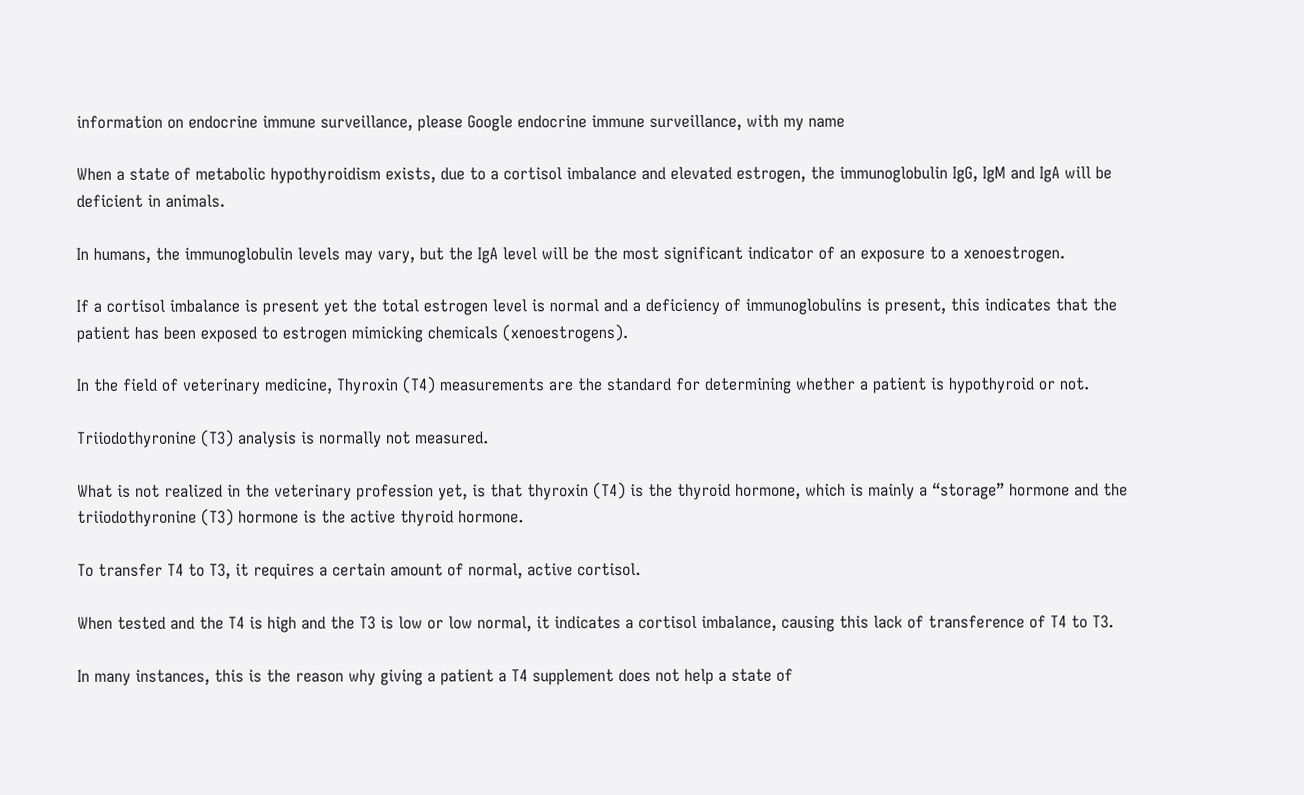information on endocrine immune surveillance, please Google endocrine immune surveillance, with my name

When a state of metabolic hypothyroidism exists, due to a cortisol imbalance and elevated estrogen, the immunoglobulin IgG, IgM and IgA will be deficient in animals.

In humans, the immunoglobulin levels may vary, but the IgA level will be the most significant indicator of an exposure to a xenoestrogen.

If a cortisol imbalance is present yet the total estrogen level is normal and a deficiency of immunoglobulins is present, this indicates that the patient has been exposed to estrogen mimicking chemicals (xenoestrogens).

In the field of veterinary medicine, Thyroxin (T4) measurements are the standard for determining whether a patient is hypothyroid or not.

Triiodothyronine (T3) analysis is normally not measured.

What is not realized in the veterinary profession yet, is that thyroxin (T4) is the thyroid hormone, which is mainly a “storage” hormone and the triiodothyronine (T3) hormone is the active thyroid hormone.

To transfer T4 to T3, it requires a certain amount of normal, active cortisol.

When tested and the T4 is high and the T3 is low or low normal, it indicates a cortisol imbalance, causing this lack of transference of T4 to T3.

In many instances, this is the reason why giving a patient a T4 supplement does not help a state of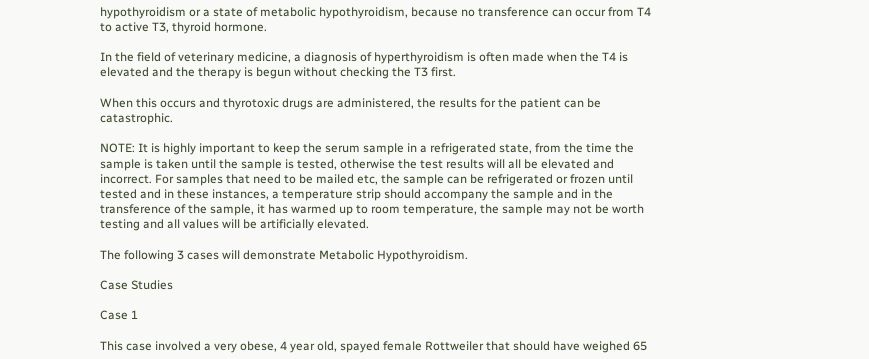hypothyroidism or a state of metabolic hypothyroidism, because no transference can occur from T4 to active T3, thyroid hormone.

In the field of veterinary medicine, a diagnosis of hyperthyroidism is often made when the T4 is elevated and the therapy is begun without checking the T3 first.

When this occurs and thyrotoxic drugs are administered, the results for the patient can be catastrophic.

NOTE: It is highly important to keep the serum sample in a refrigerated state, from the time the sample is taken until the sample is tested, otherwise the test results will all be elevated and incorrect. For samples that need to be mailed etc, the sample can be refrigerated or frozen until tested and in these instances, a temperature strip should accompany the sample and in the transference of the sample, it has warmed up to room temperature, the sample may not be worth testing and all values will be artificially elevated.

The following 3 cases will demonstrate Metabolic Hypothyroidism.

Case Studies

Case 1

This case involved a very obese, 4 year old, spayed female Rottweiler that should have weighed 65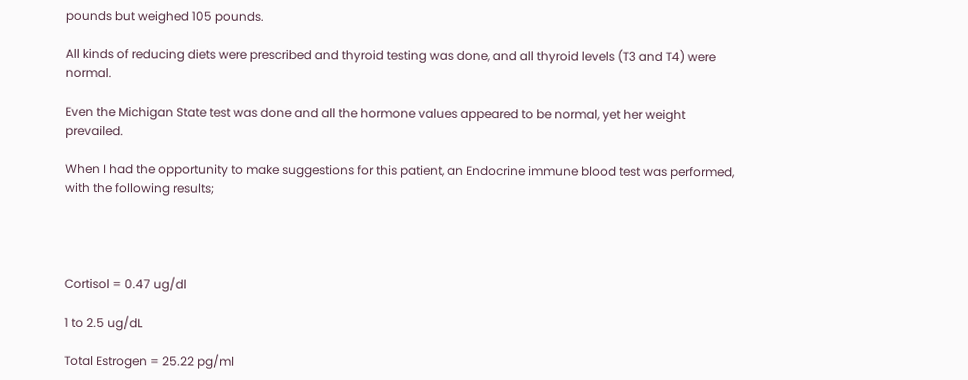pounds but weighed 105 pounds.

All kinds of reducing diets were prescribed and thyroid testing was done, and all thyroid levels (T3 and T4) were normal.

Even the Michigan State test was done and all the hormone values appeared to be normal, yet her weight prevailed.

When I had the opportunity to make suggestions for this patient, an Endocrine immune blood test was performed, with the following results;




Cortisol = 0.47 ug/dl

1 to 2.5 ug/dL

Total Estrogen = 25.22 pg/ml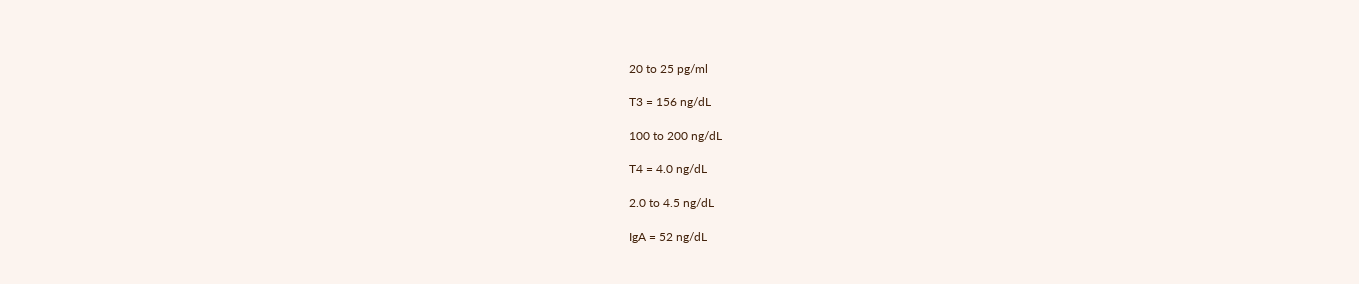20 to 25 pg/ml

T3 = 156 ng/dL

100 to 200 ng/dL

T4 = 4.0 ng/dL

2.0 to 4.5 ng/dL

IgA = 52 ng/dL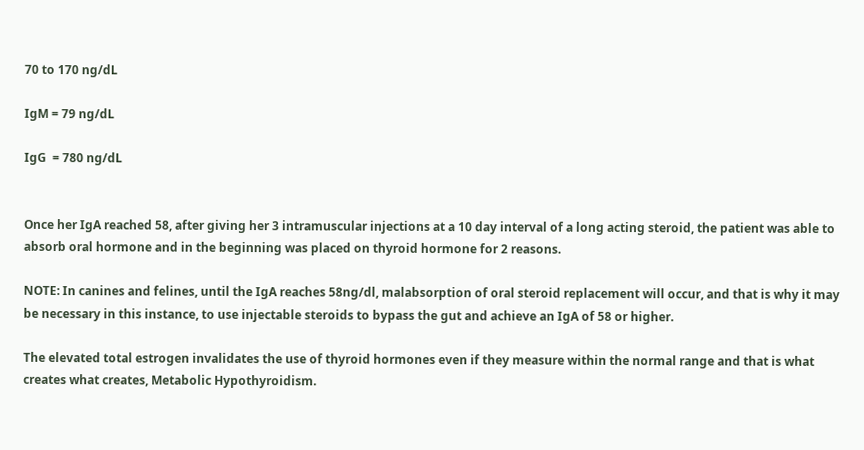70 to 170 ng/dL

IgM = 79 ng/dL

IgG  = 780 ng/dL


Once her IgA reached 58, after giving her 3 intramuscular injections at a 10 day interval of a long acting steroid, the patient was able to absorb oral hormone and in the beginning was placed on thyroid hormone for 2 reasons.

NOTE: In canines and felines, until the IgA reaches 58ng/dl, malabsorption of oral steroid replacement will occur, and that is why it may be necessary in this instance, to use injectable steroids to bypass the gut and achieve an IgA of 58 or higher.

The elevated total estrogen invalidates the use of thyroid hormones even if they measure within the normal range and that is what creates what creates, Metabolic Hypothyroidism.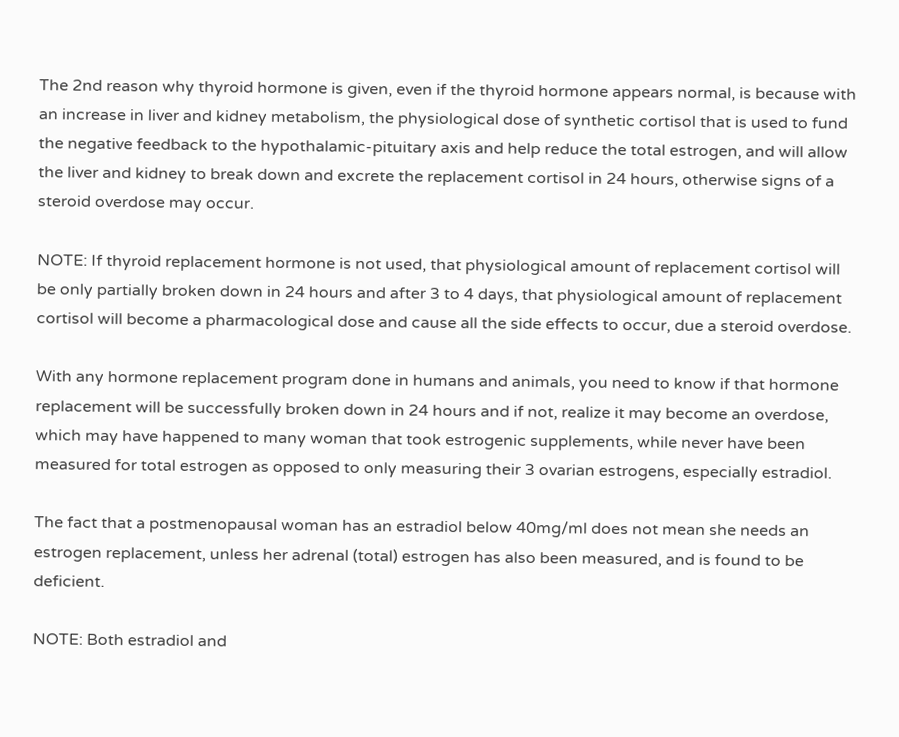The 2nd reason why thyroid hormone is given, even if the thyroid hormone appears normal, is because with an increase in liver and kidney metabolism, the physiological dose of synthetic cortisol that is used to fund the negative feedback to the hypothalamic-pituitary axis and help reduce the total estrogen, and will allow the liver and kidney to break down and excrete the replacement cortisol in 24 hours, otherwise signs of a steroid overdose may occur.

NOTE: If thyroid replacement hormone is not used, that physiological amount of replacement cortisol will be only partially broken down in 24 hours and after 3 to 4 days, that physiological amount of replacement cortisol will become a pharmacological dose and cause all the side effects to occur, due a steroid overdose.

With any hormone replacement program done in humans and animals, you need to know if that hormone replacement will be successfully broken down in 24 hours and if not, realize it may become an overdose, which may have happened to many woman that took estrogenic supplements, while never have been measured for total estrogen as opposed to only measuring their 3 ovarian estrogens, especially estradiol.

The fact that a postmenopausal woman has an estradiol below 40mg/ml does not mean she needs an estrogen replacement, unless her adrenal (total) estrogen has also been measured, and is found to be deficient.

NOTE: Both estradiol and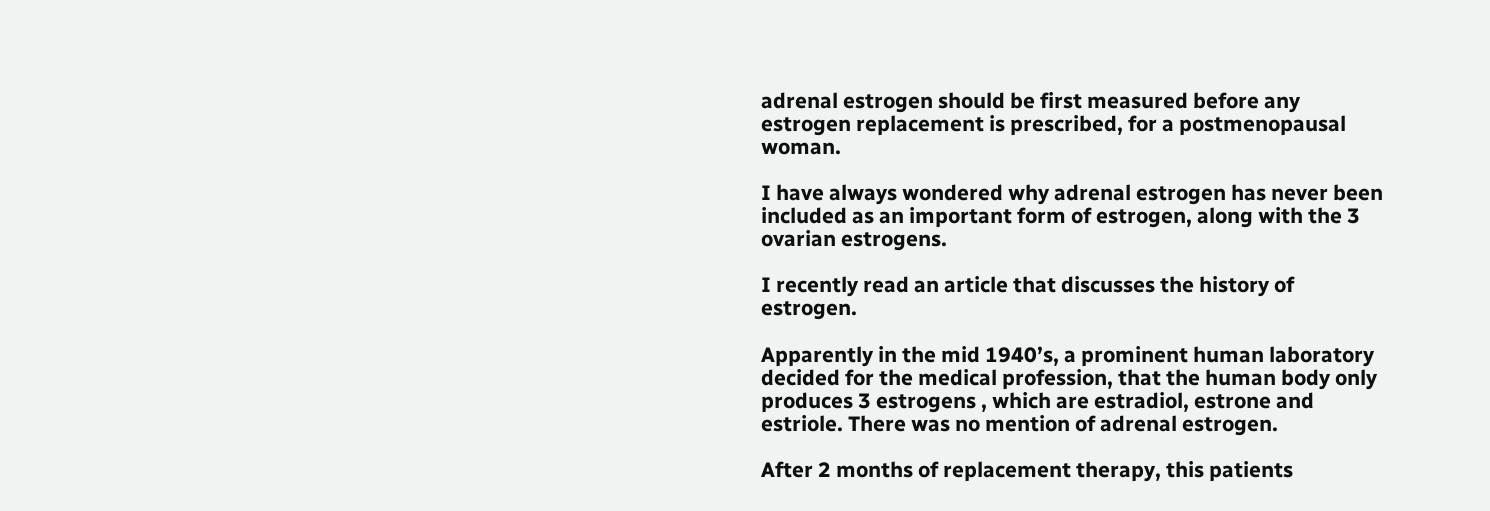adrenal estrogen should be first measured before any estrogen replacement is prescribed, for a postmenopausal woman.

I have always wondered why adrenal estrogen has never been included as an important form of estrogen, along with the 3 ovarian estrogens.

I recently read an article that discusses the history of estrogen.

Apparently in the mid 1940’s, a prominent human laboratory decided for the medical profession, that the human body only produces 3 estrogens , which are estradiol, estrone and estriole. There was no mention of adrenal estrogen.

After 2 months of replacement therapy, this patients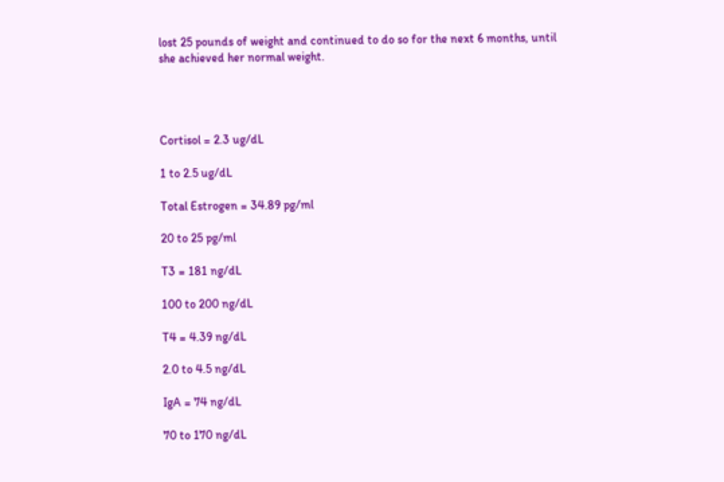lost 25 pounds of weight and continued to do so for the next 6 months, until she achieved her normal weight.




Cortisol = 2.3 ug/dL

1 to 2.5 ug/dL

Total Estrogen = 34.89 pg/ml

20 to 25 pg/ml

T3 = 181 ng/dL

100 to 200 ng/dL

T4 = 4.39 ng/dL

2.0 to 4.5 ng/dL

IgA = 74 ng/dL

70 to 170 ng/dL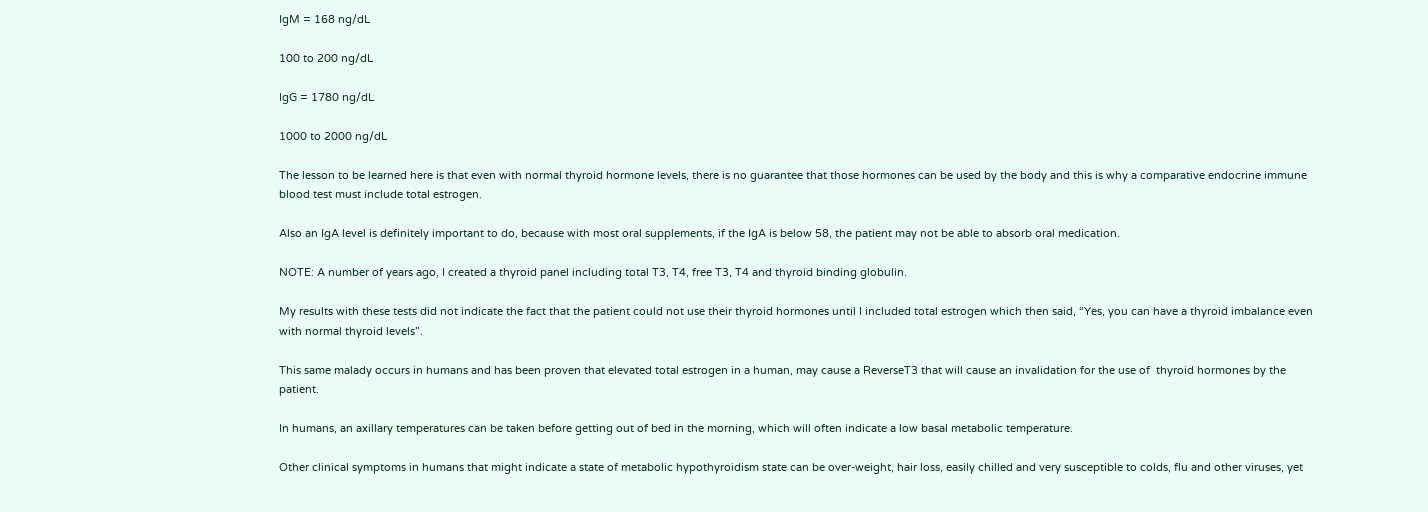IgM = 168 ng/dL

100 to 200 ng/dL

IgG = 1780 ng/dL

1000 to 2000 ng/dL

The lesson to be learned here is that even with normal thyroid hormone levels, there is no guarantee that those hormones can be used by the body and this is why a comparative endocrine immune blood test must include total estrogen.

Also an IgA level is definitely important to do, because with most oral supplements, if the IgA is below 58, the patient may not be able to absorb oral medication.

NOTE: A number of years ago, I created a thyroid panel including total T3, T4, free T3, T4 and thyroid binding globulin.

My results with these tests did not indicate the fact that the patient could not use their thyroid hormones until I included total estrogen which then said, “Yes, you can have a thyroid imbalance even with normal thyroid levels”.

This same malady occurs in humans and has been proven that elevated total estrogen in a human, may cause a ReverseT3 that will cause an invalidation for the use of  thyroid hormones by the patient.

In humans, an axillary temperatures can be taken before getting out of bed in the morning, which will often indicate a low basal metabolic temperature.

Other clinical symptoms in humans that might indicate a state of metabolic hypothyroidism state can be over-weight, hair loss, easily chilled and very susceptible to colds, flu and other viruses, yet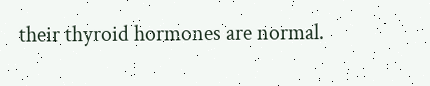their thyroid hormones are normal.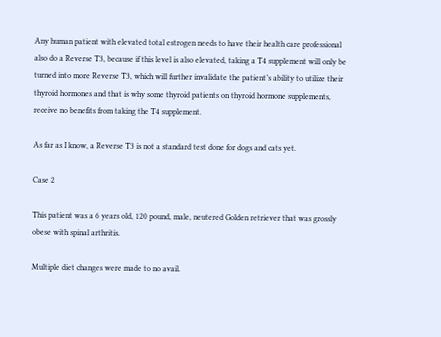Any human patient with elevated total estrogen needs to have their health care professional also do a Reverse T3, because if this level is also elevated, taking a T4 supplement will only be turned into more Reverse T3, which will further invalidate the patient’s ability to utilize their thyroid hormones and that is why some thyroid patients on thyroid hormone supplements, receive no benefits from taking the T4 supplement.

As far as I know, a Reverse T3 is not a standard test done for dogs and cats yet.

Case 2

This patient was a 6 years old, 120 pound, male, neutered Golden retriever that was grossly obese with spinal arthritis.

Multiple diet changes were made to no avail.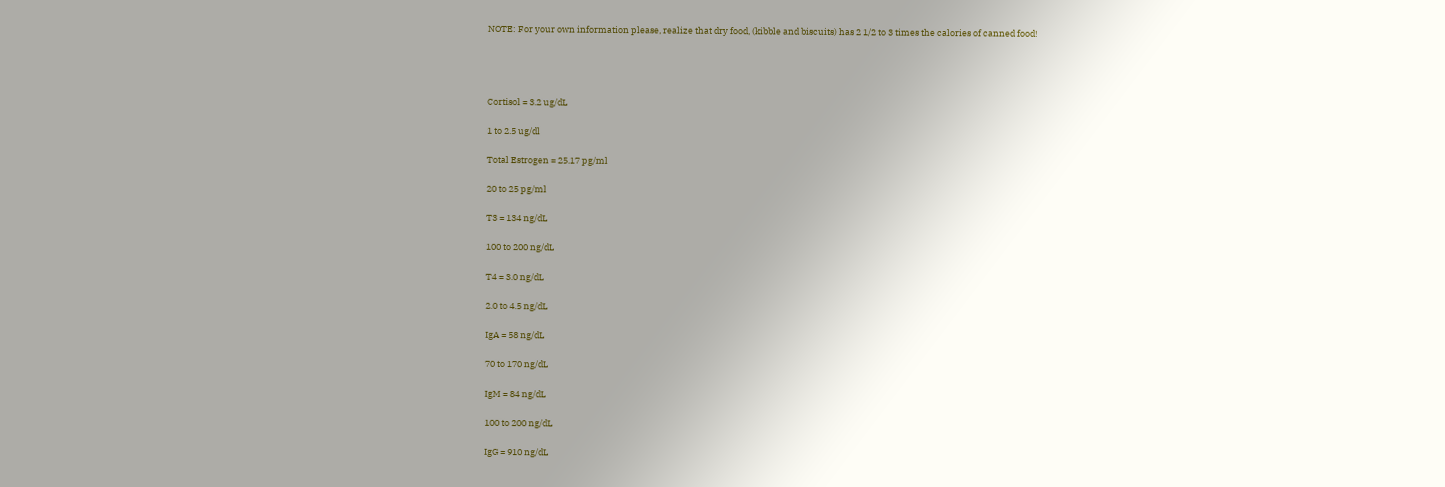NOTE: For your own information please, realize that dry food, (kibble and biscuits) has 2 1/2 to 3 times the calories of canned food!




Cortisol = 3.2 ug/dL

1 to 2.5 ug/dl

Total Estrogen = 25.17 pg/ml

20 to 25 pg/ml

T3 = 134 ng/dL

100 to 200 ng/dL

T4 = 3.0 ng/dL

2.0 to 4.5 ng/dL

IgA = 58 ng/dL

70 to 170 ng/dL

IgM = 84 ng/dL

100 to 200 ng/dL

IgG = 910 ng/dL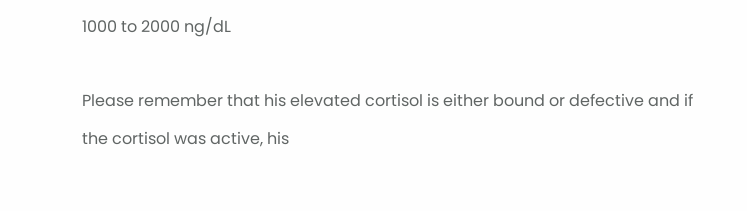1000 to 2000 ng/dL

Please remember that his elevated cortisol is either bound or defective and if the cortisol was active, his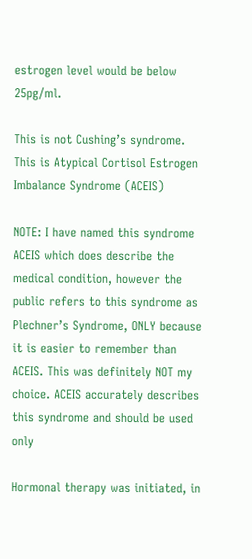estrogen level would be below 25pg/ml.

This is not Cushing’s syndrome. This is Atypical Cortisol Estrogen Imbalance Syndrome (ACEIS)

NOTE: I have named this syndrome ACEIS which does describe the medical condition, however the public refers to this syndrome as Plechner’s Syndrome, ONLY because it is easier to remember than ACEIS. This was definitely NOT my choice. ACEIS accurately describes this syndrome and should be used only

Hormonal therapy was initiated, in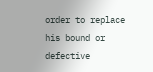order to replace his bound or defective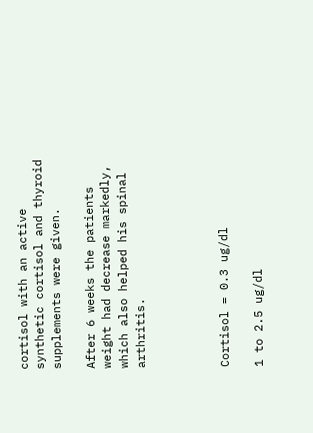cortisol with an active synthetic cortisol and thyroid supplements were given.

After 6 weeks the patients weight had decrease markedly, which also helped his spinal arthritis.




Cortisol = 0.3 ug/dl

1 to 2.5 ug/dl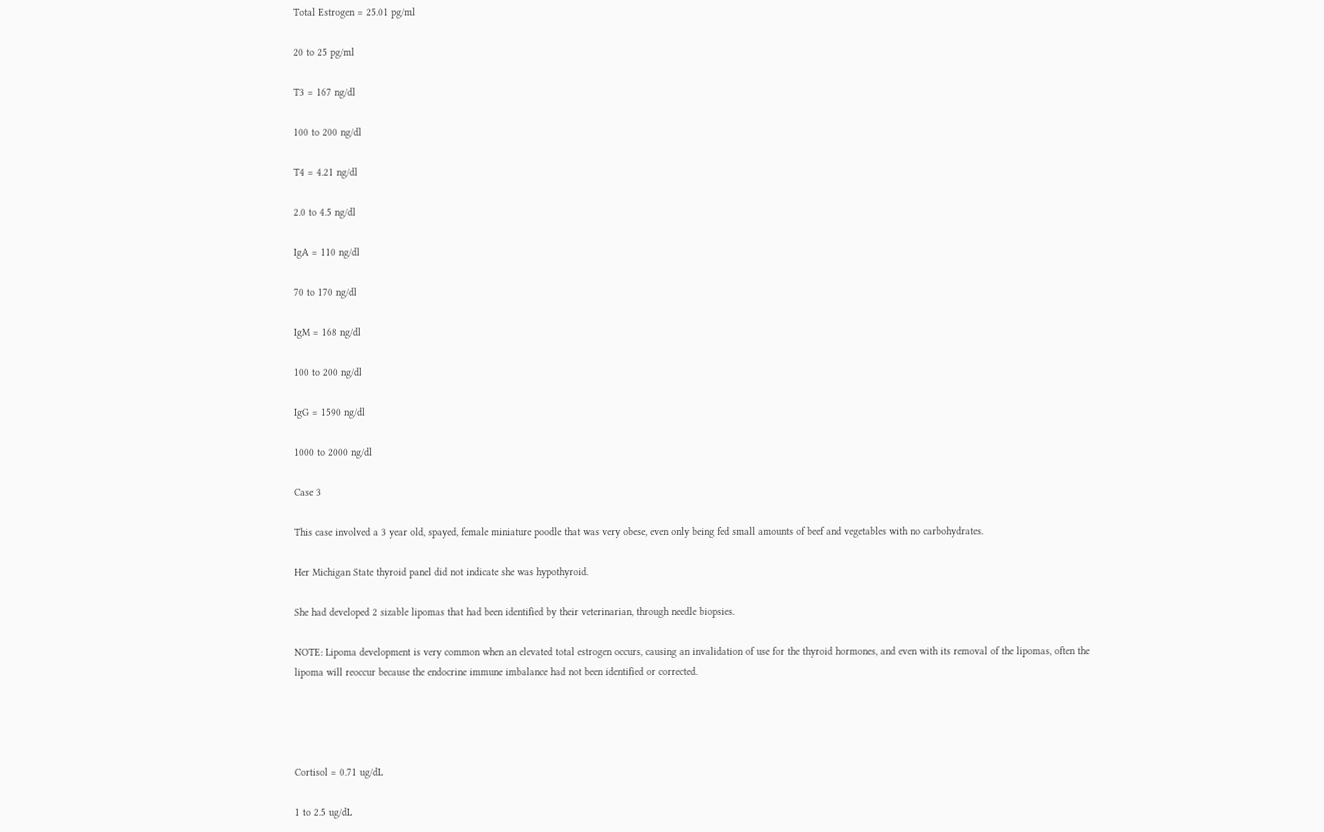Total Estrogen = 25.01 pg/ml

20 to 25 pg/ml

T3 = 167 ng/dl

100 to 200 ng/dl

T4 = 4.21 ng/dl

2.0 to 4.5 ng/dl

IgA = 110 ng/dl

70 to 170 ng/dl

IgM = 168 ng/dl

100 to 200 ng/dl

IgG = 1590 ng/dl

1000 to 2000 ng/dl

Case 3

This case involved a 3 year old, spayed, female miniature poodle that was very obese, even only being fed small amounts of beef and vegetables with no carbohydrates.

Her Michigan State thyroid panel did not indicate she was hypothyroid.

She had developed 2 sizable lipomas that had been identified by their veterinarian, through needle biopsies.

NOTE: Lipoma development is very common when an elevated total estrogen occurs, causing an invalidation of use for the thyroid hormones, and even with its removal of the lipomas, often the lipoma will reoccur because the endocrine immune imbalance had not been identified or corrected.




Cortisol = 0.71 ug/dL

1 to 2.5 ug/dL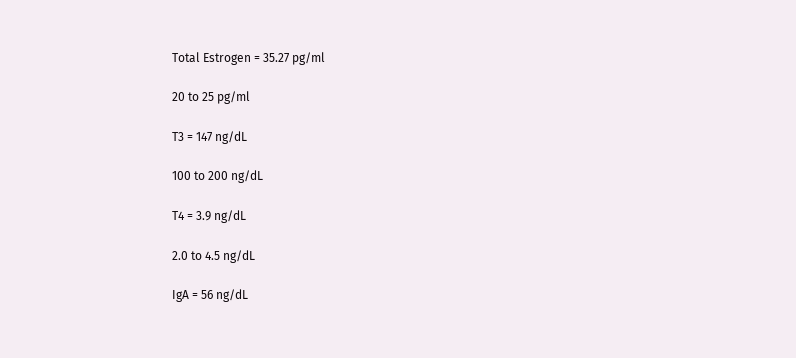Total Estrogen = 35.27 pg/ml

20 to 25 pg/ml

T3 = 147 ng/dL

100 to 200 ng/dL

T4 = 3.9 ng/dL

2.0 to 4.5 ng/dL

IgA = 56 ng/dL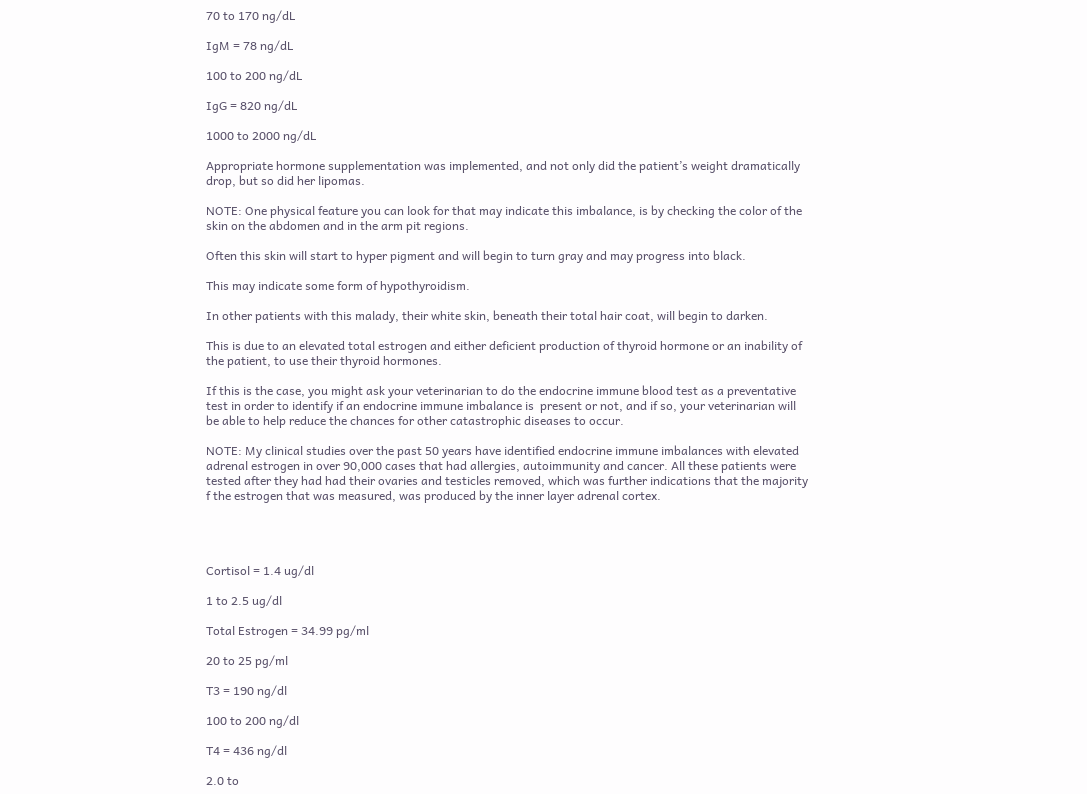70 to 170 ng/dL

IgM = 78 ng/dL

100 to 200 ng/dL

IgG = 820 ng/dL

1000 to 2000 ng/dL

Appropriate hormone supplementation was implemented, and not only did the patient’s weight dramatically drop, but so did her lipomas.

NOTE: One physical feature you can look for that may indicate this imbalance, is by checking the color of the skin on the abdomen and in the arm pit regions.

Often this skin will start to hyper pigment and will begin to turn gray and may progress into black.

This may indicate some form of hypothyroidism.

In other patients with this malady, their white skin, beneath their total hair coat, will begin to darken.

This is due to an elevated total estrogen and either deficient production of thyroid hormone or an inability of the patient, to use their thyroid hormones.

If this is the case, you might ask your veterinarian to do the endocrine immune blood test as a preventative test in order to identify if an endocrine immune imbalance is  present or not, and if so, your veterinarian will be able to help reduce the chances for other catastrophic diseases to occur.

NOTE: My clinical studies over the past 50 years have identified endocrine immune imbalances with elevated adrenal estrogen in over 90,000 cases that had allergies, autoimmunity and cancer. All these patients were tested after they had had their ovaries and testicles removed, which was further indications that the majority f the estrogen that was measured, was produced by the inner layer adrenal cortex.




Cortisol = 1.4 ug/dl

1 to 2.5 ug/dl

Total Estrogen = 34.99 pg/ml

20 to 25 pg/ml

T3 = 190 ng/dl

100 to 200 ng/dl

T4 = 436 ng/dl

2.0 to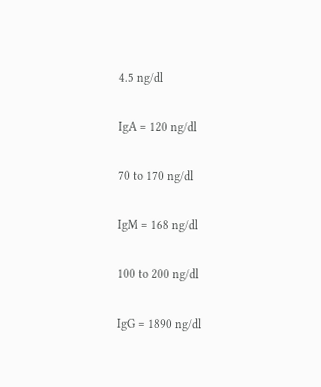4.5 ng/dl

IgA = 120 ng/dl

70 to 170 ng/dl

IgM = 168 ng/dl

100 to 200 ng/dl

IgG = 1890 ng/dl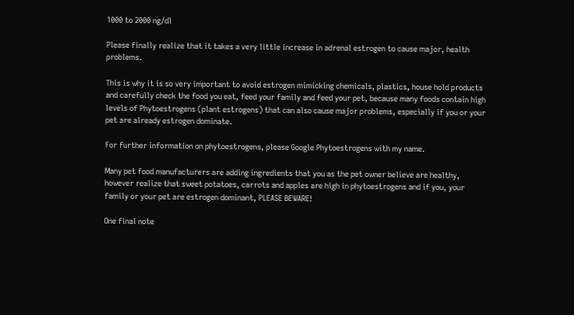1000 to 2000 ng/dl

Please finally realize that it takes a very little increase in adrenal estrogen to cause major, health problems.

This is why it is so very important to avoid estrogen mimicking chemicals, plastics, house hold products and carefully check the food you eat, feed your family and feed your pet, because many foods contain high levels of Phytoestrogens (plant estrogens) that can also cause major problems, especially if you or your pet are already estrogen dominate.

For further information on phytoestrogens, please Google Phytoestrogens with my name.

Many pet food manufacturers are adding ingredients that you as the pet owner believe are healthy, however realize that sweet potatoes, carrots and apples are high in phytoestrogens and if you, your family or your pet are estrogen dominant, PLEASE BEWARE!

One final note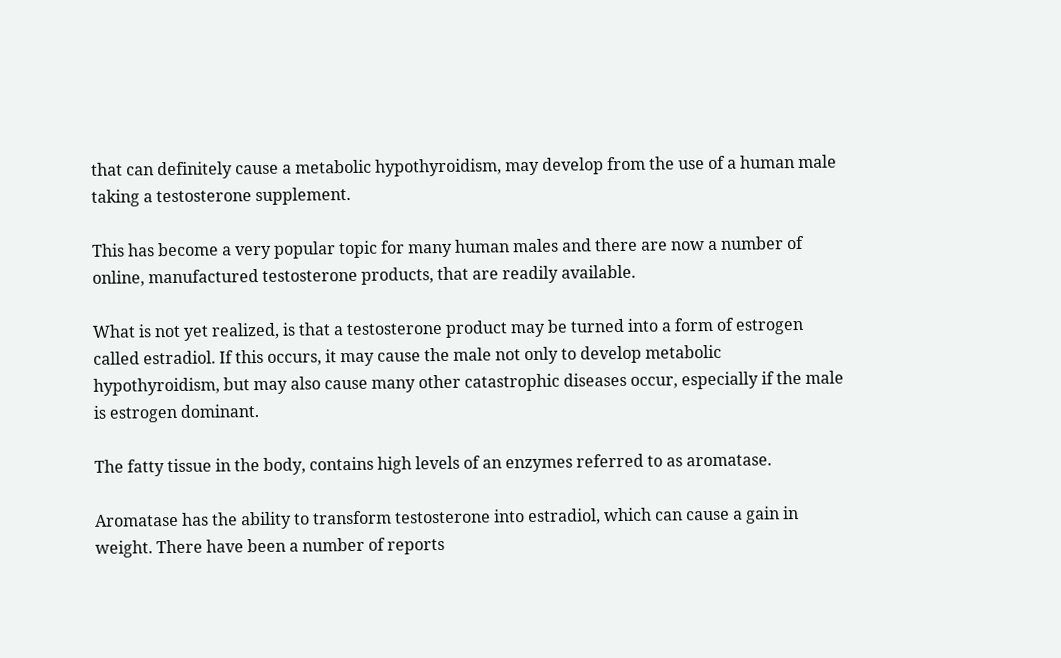that can definitely cause a metabolic hypothyroidism, may develop from the use of a human male taking a testosterone supplement.

This has become a very popular topic for many human males and there are now a number of online, manufactured testosterone products, that are readily available.

What is not yet realized, is that a testosterone product may be turned into a form of estrogen called estradiol. If this occurs, it may cause the male not only to develop metabolic hypothyroidism, but may also cause many other catastrophic diseases occur, especially if the male is estrogen dominant.

The fatty tissue in the body, contains high levels of an enzymes referred to as aromatase.

Aromatase has the ability to transform testosterone into estradiol, which can cause a gain in weight. There have been a number of reports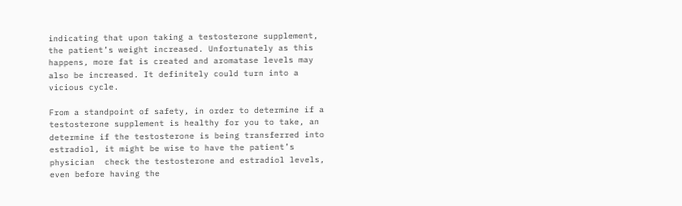indicating that upon taking a testosterone supplement, the patient’s weight increased. Unfortunately as this happens, more fat is created and aromatase levels may also be increased. It definitely could turn into a vicious cycle.

From a standpoint of safety, in order to determine if a testosterone supplement is healthy for you to take, an determine if the testosterone is being transferred into estradiol, it might be wise to have the patient’s physician  check the testosterone and estradiol levels, even before having the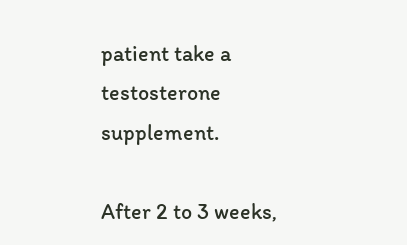patient take a testosterone supplement.

After 2 to 3 weeks,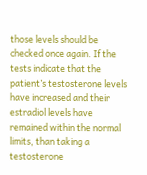those levels should be checked once again. If the tests indicate that the patient’s testosterone levels have increased and their estradiol levels have remained within the normal limits, than taking a testosterone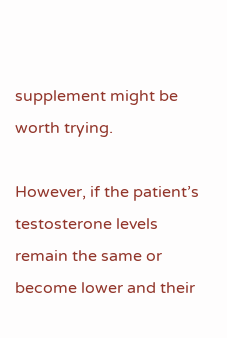supplement might be worth trying.

However, if the patient’s testosterone levels remain the same or become lower and their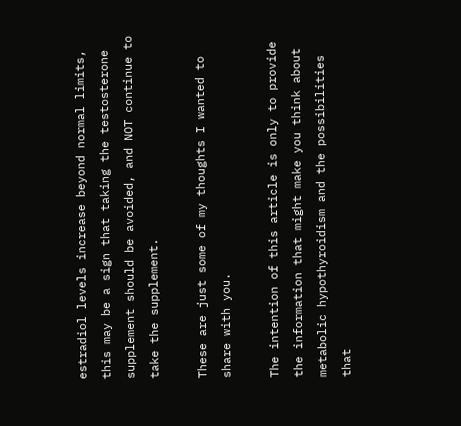estradiol levels increase beyond normal limits, this may be a sign that taking the testosterone supplement should be avoided, and NOT continue to take the supplement.

These are just some of my thoughts I wanted to share with you.

The intention of this article is only to provide the information that might make you think about metabolic hypothyroidism and the possibilities that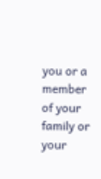you or a member of your family or your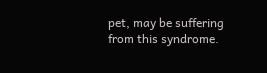pet, may be suffering from this syndrome.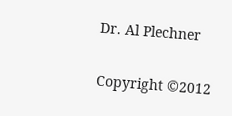Dr. Al Plechner

Copyright ©2012